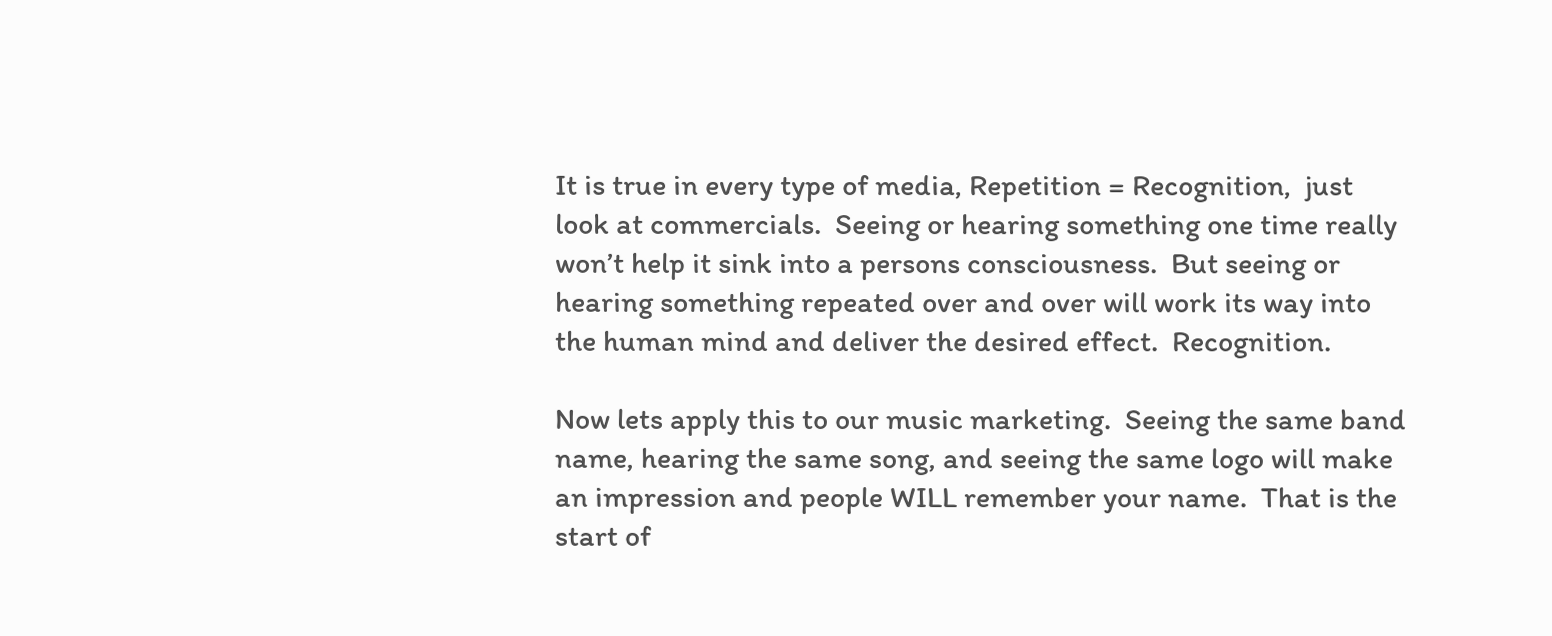It is true in every type of media, Repetition = Recognition,  just look at commercials.  Seeing or hearing something one time really won’t help it sink into a persons consciousness.  But seeing or hearing something repeated over and over will work its way into the human mind and deliver the desired effect.  Recognition.

Now lets apply this to our music marketing.  Seeing the same band name, hearing the same song, and seeing the same logo will make an impression and people WILL remember your name.  That is the start of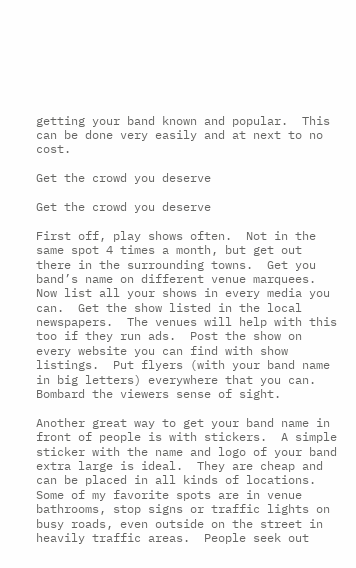getting your band known and popular.  This can be done very easily and at next to no cost.

Get the crowd you deserve

Get the crowd you deserve

First off, play shows often.  Not in the same spot 4 times a month, but get out there in the surrounding towns.  Get you band’s name on different venue marquees.  Now list all your shows in every media you can.  Get the show listed in the local newspapers.  The venues will help with this too if they run ads.  Post the show on every website you can find with show listings.  Put flyers (with your band name in big letters) everywhere that you can.  Bombard the viewers sense of sight.

Another great way to get your band name in front of people is with stickers.  A simple sticker with the name and logo of your band extra large is ideal.  They are cheap and can be placed in all kinds of locations.  Some of my favorite spots are in venue bathrooms, stop signs or traffic lights on busy roads, even outside on the street in heavily traffic areas.  People seek out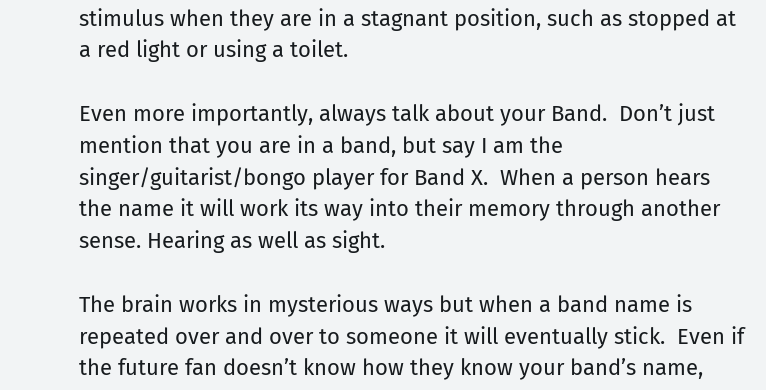stimulus when they are in a stagnant position, such as stopped at a red light or using a toilet.

Even more importantly, always talk about your Band.  Don’t just mention that you are in a band, but say I am the singer/guitarist/bongo player for Band X.  When a person hears the name it will work its way into their memory through another sense. Hearing as well as sight.

The brain works in mysterious ways but when a band name is repeated over and over to someone it will eventually stick.  Even if the future fan doesn’t know how they know your band’s name,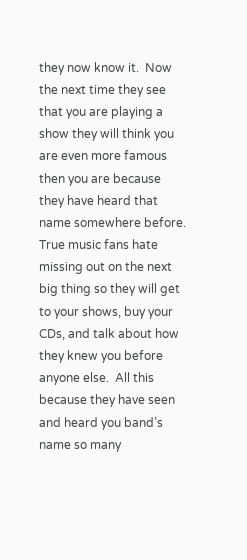they now know it.  Now the next time they see that you are playing a show they will think you are even more famous then you are because they have heard that name somewhere before.  True music fans hate missing out on the next big thing so they will get to your shows, buy your CDs, and talk about how they knew you before anyone else.  All this because they have seen and heard you band’s name so many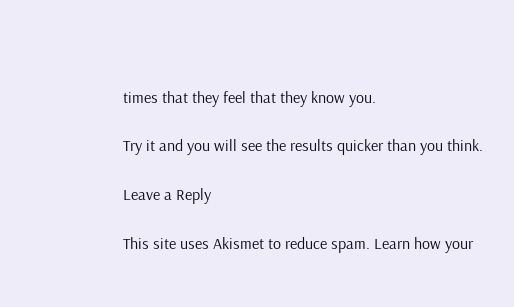times that they feel that they know you.

Try it and you will see the results quicker than you think.

Leave a Reply

This site uses Akismet to reduce spam. Learn how your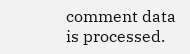comment data is processed.